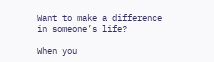Want to make a difference in someone’s life?

When you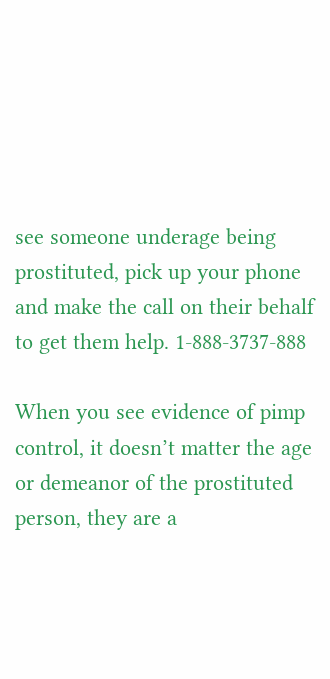see someone underage being prostituted, pick up your phone and make the call on their behalf to get them help. 1-888-3737-888

When you see evidence of pimp control, it doesn’t matter the age or demeanor of the prostituted person, they are a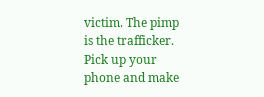victim. The pimp is the trafficker. Pick up your phone and make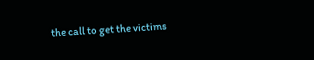the call to get the victims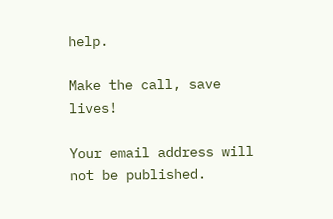help.

Make the call, save lives!

Your email address will not be published.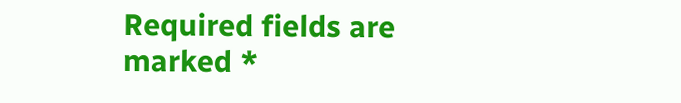Required fields are marked *